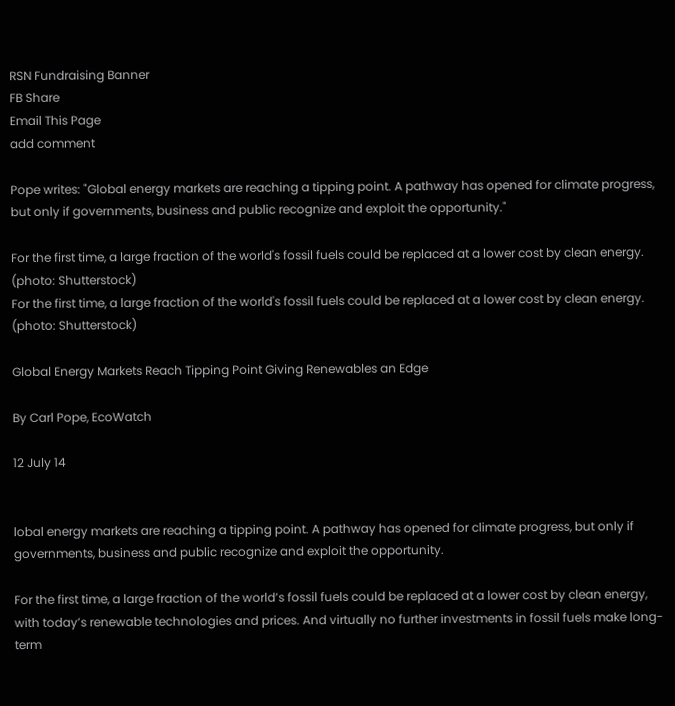RSN Fundraising Banner
FB Share
Email This Page
add comment

Pope writes: "Global energy markets are reaching a tipping point. A pathway has opened for climate progress, but only if governments, business and public recognize and exploit the opportunity."

For the first time, a large fraction of the world's fossil fuels could be replaced at a lower cost by clean energy. (photo: Shutterstock)
For the first time, a large fraction of the world's fossil fuels could be replaced at a lower cost by clean energy. (photo: Shutterstock)

Global Energy Markets Reach Tipping Point Giving Renewables an Edge

By Carl Pope, EcoWatch

12 July 14


lobal energy markets are reaching a tipping point. A pathway has opened for climate progress, but only if governments, business and public recognize and exploit the opportunity.

For the first time, a large fraction of the world’s fossil fuels could be replaced at a lower cost by clean energy, with today’s renewable technologies and prices. And virtually no further investments in fossil fuels make long-term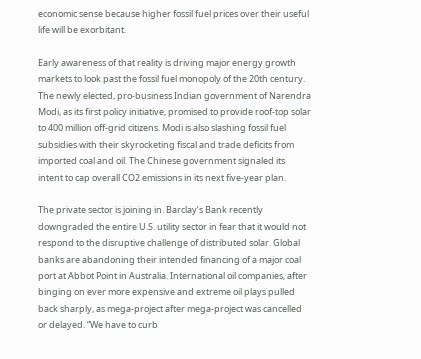economic sense because higher fossil fuel prices over their useful life will be exorbitant.

Early awareness of that reality is driving major energy growth markets to look past the fossil fuel monopoly of the 20th century. The newly elected, pro-business Indian government of Narendra Modi, as its first policy initiative, promised to provide roof-top solar to 400 million off-grid citizens. Modi is also slashing fossil fuel subsidies with their skyrocketing fiscal and trade deficits from imported coal and oil. The Chinese government signaled its intent to cap overall CO2 emissions in its next five-year plan.

The private sector is joining in. Barclay’s Bank recently downgraded the entire U.S. utility sector in fear that it would not respond to the disruptive challenge of distributed solar. Global banks are abandoning their intended financing of a major coal port at Abbot Point in Australia. International oil companies, after binging on ever more expensive and extreme oil plays pulled back sharply, as mega-project after mega-project was cancelled or delayed. “We have to curb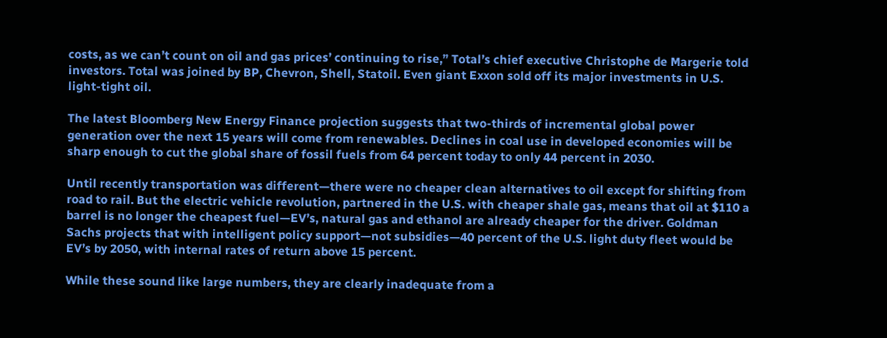costs, as we can’t count on oil and gas prices’ continuing to rise,” Total’s chief executive Christophe de Margerie told investors. Total was joined by BP, Chevron, Shell, Statoil. Even giant Exxon sold off its major investments in U.S. light-tight oil.

The latest Bloomberg New Energy Finance projection suggests that two-thirds of incremental global power generation over the next 15 years will come from renewables. Declines in coal use in developed economies will be sharp enough to cut the global share of fossil fuels from 64 percent today to only 44 percent in 2030.

Until recently transportation was different—there were no cheaper clean alternatives to oil except for shifting from road to rail. But the electric vehicle revolution, partnered in the U.S. with cheaper shale gas, means that oil at $110 a barrel is no longer the cheapest fuel—EV’s, natural gas and ethanol are already cheaper for the driver. Goldman Sachs projects that with intelligent policy support—not subsidies—40 percent of the U.S. light duty fleet would be EV’s by 2050, with internal rates of return above 15 percent.

While these sound like large numbers, they are clearly inadequate from a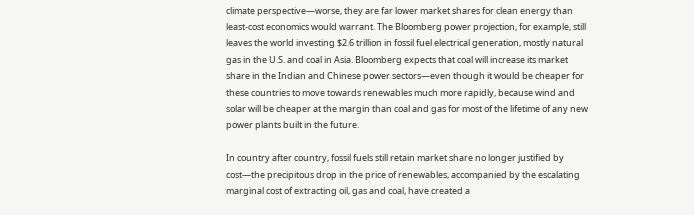climate perspective—worse, they are far lower market shares for clean energy than least-cost economics would warrant. The Bloomberg power projection, for example, still leaves the world investing $2.6 trillion in fossil fuel electrical generation, mostly natural gas in the U.S. and coal in Asia. Bloomberg expects that coal will increase its market share in the Indian and Chinese power sectors—even though it would be cheaper for these countries to move towards renewables much more rapidly, because wind and solar will be cheaper at the margin than coal and gas for most of the lifetime of any new power plants built in the future.

In country after country, fossil fuels still retain market share no longer justified by cost—the precipitous drop in the price of renewables, accompanied by the escalating marginal cost of extracting oil, gas and coal, have created a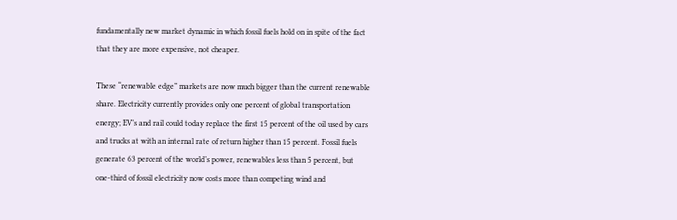fundamentally new market dynamic in which fossil fuels hold on in spite of the fact that they are more expensive, not cheaper.

These “renewable edge” markets are now much bigger than the current renewable share. Electricity currently provides only one percent of global transportation energy; EV’s and rail could today replace the first 15 percent of the oil used by cars and trucks at with an internal rate of return higher than 15 percent. Fossil fuels generate 63 percent of the world’s power, renewables less than 5 percent, but one-third of fossil electricity now costs more than competing wind and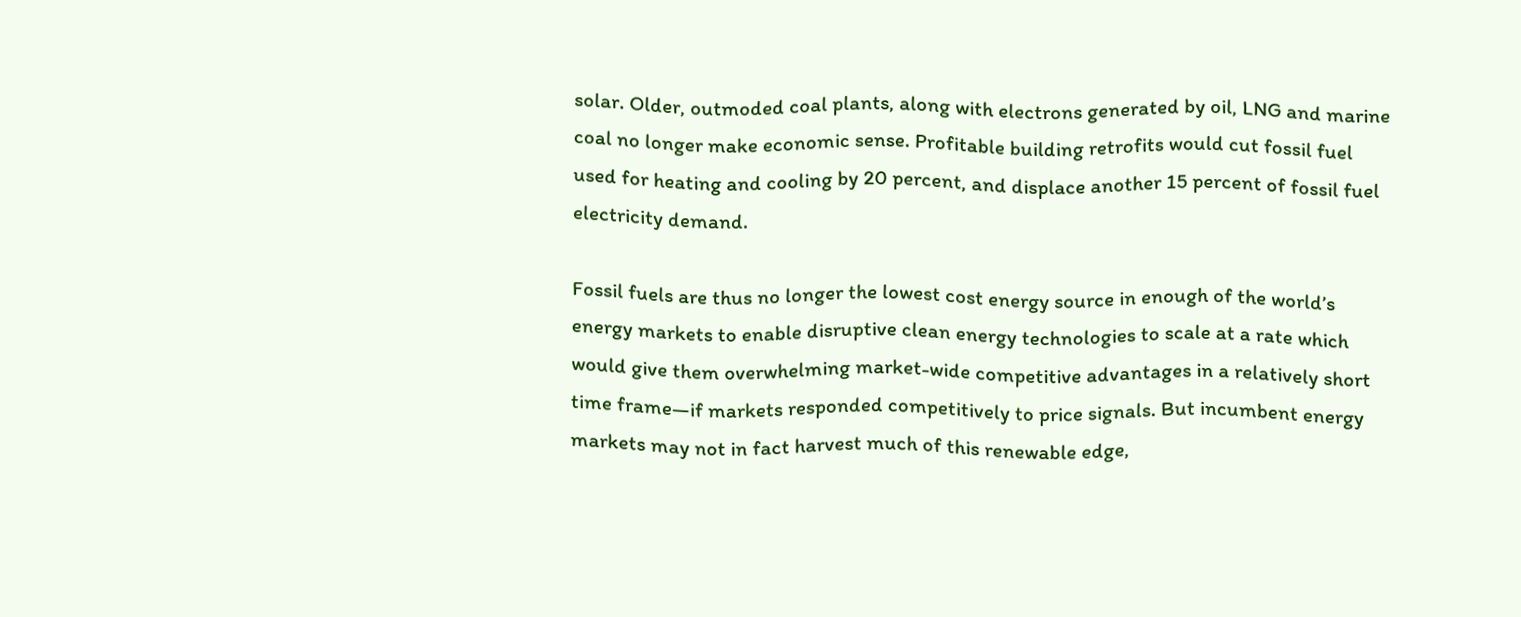solar. Older, outmoded coal plants, along with electrons generated by oil, LNG and marine coal no longer make economic sense. Profitable building retrofits would cut fossil fuel used for heating and cooling by 20 percent, and displace another 15 percent of fossil fuel electricity demand.

Fossil fuels are thus no longer the lowest cost energy source in enough of the world’s energy markets to enable disruptive clean energy technologies to scale at a rate which would give them overwhelming market-wide competitive advantages in a relatively short time frame—if markets responded competitively to price signals. But incumbent energy markets may not in fact harvest much of this renewable edge,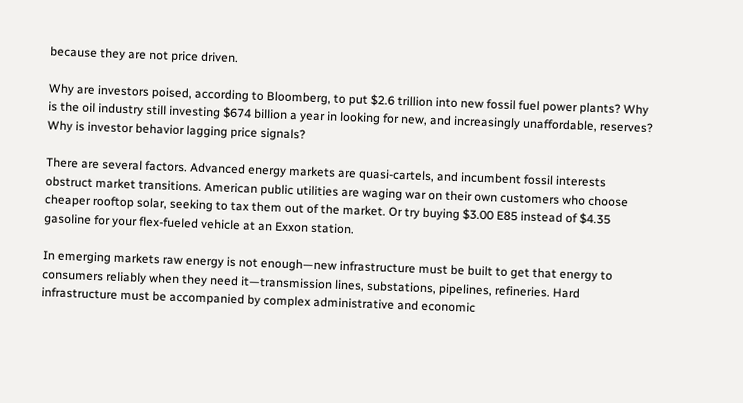because they are not price driven.

Why are investors poised, according to Bloomberg, to put $2.6 trillion into new fossil fuel power plants? Why is the oil industry still investing $674 billion a year in looking for new, and increasingly unaffordable, reserves? Why is investor behavior lagging price signals?

There are several factors. Advanced energy markets are quasi-cartels, and incumbent fossil interests obstruct market transitions. American public utilities are waging war on their own customers who choose cheaper rooftop solar, seeking to tax them out of the market. Or try buying $3.00 E85 instead of $4.35 gasoline for your flex-fueled vehicle at an Exxon station.

In emerging markets raw energy is not enough—new infrastructure must be built to get that energy to consumers reliably when they need it—transmission lines, substations, pipelines, refineries. Hard infrastructure must be accompanied by complex administrative and economic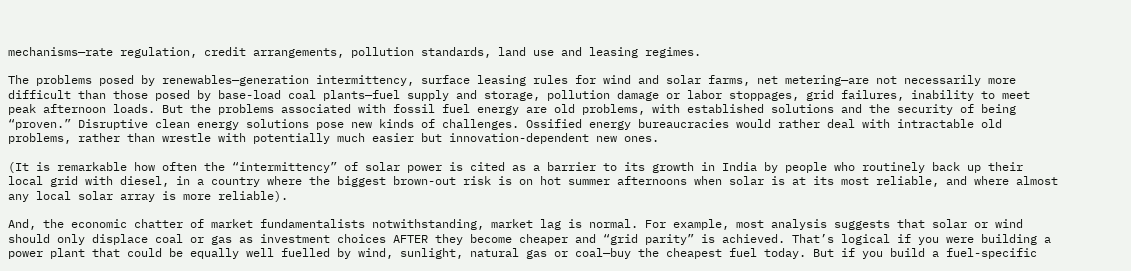mechanisms—rate regulation, credit arrangements, pollution standards, land use and leasing regimes.

The problems posed by renewables—generation intermittency, surface leasing rules for wind and solar farms, net metering—are not necessarily more difficult than those posed by base-load coal plants—fuel supply and storage, pollution damage or labor stoppages, grid failures, inability to meet peak afternoon loads. But the problems associated with fossil fuel energy are old problems, with established solutions and the security of being “proven.” Disruptive clean energy solutions pose new kinds of challenges. Ossified energy bureaucracies would rather deal with intractable old problems, rather than wrestle with potentially much easier but innovation-dependent new ones.

(It is remarkable how often the “intermittency” of solar power is cited as a barrier to its growth in India by people who routinely back up their local grid with diesel, in a country where the biggest brown-out risk is on hot summer afternoons when solar is at its most reliable, and where almost any local solar array is more reliable).

And, the economic chatter of market fundamentalists notwithstanding, market lag is normal. For example, most analysis suggests that solar or wind should only displace coal or gas as investment choices AFTER they become cheaper and “grid parity” is achieved. That’s logical if you were building a power plant that could be equally well fuelled by wind, sunlight, natural gas or coal—buy the cheapest fuel today. But if you build a fuel-specific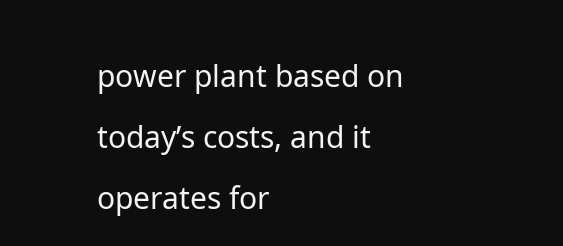power plant based on today’s costs, and it operates for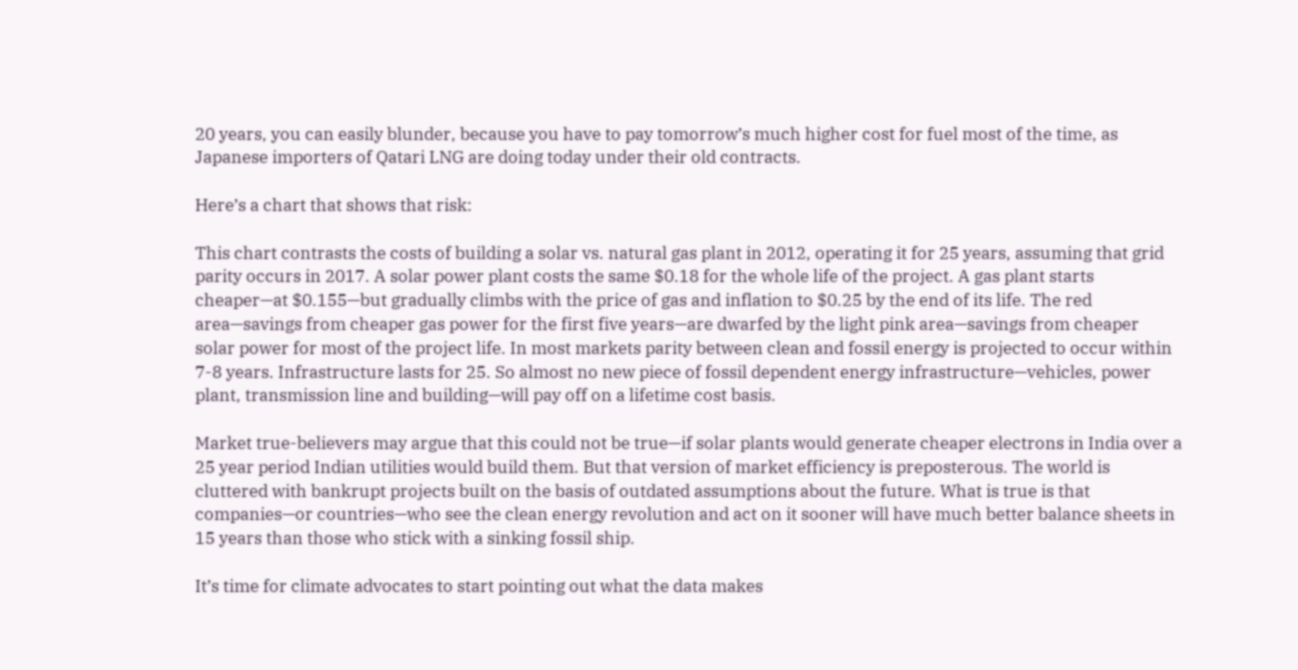20 years, you can easily blunder, because you have to pay tomorrow’s much higher cost for fuel most of the time, as Japanese importers of Qatari LNG are doing today under their old contracts.

Here’s a chart that shows that risk:

This chart contrasts the costs of building a solar vs. natural gas plant in 2012, operating it for 25 years, assuming that grid parity occurs in 2017. A solar power plant costs the same $0.18 for the whole life of the project. A gas plant starts cheaper—at $0.155—but gradually climbs with the price of gas and inflation to $0.25 by the end of its life. The red area—savings from cheaper gas power for the first five years—are dwarfed by the light pink area—savings from cheaper solar power for most of the project life. In most markets parity between clean and fossil energy is projected to occur within 7-8 years. Infrastructure lasts for 25. So almost no new piece of fossil dependent energy infrastructure—vehicles, power plant, transmission line and building—will pay off on a lifetime cost basis.

Market true-believers may argue that this could not be true—if solar plants would generate cheaper electrons in India over a 25 year period Indian utilities would build them. But that version of market efficiency is preposterous. The world is cluttered with bankrupt projects built on the basis of outdated assumptions about the future. What is true is that companies—or countries—who see the clean energy revolution and act on it sooner will have much better balance sheets in 15 years than those who stick with a sinking fossil ship.

It’s time for climate advocates to start pointing out what the data makes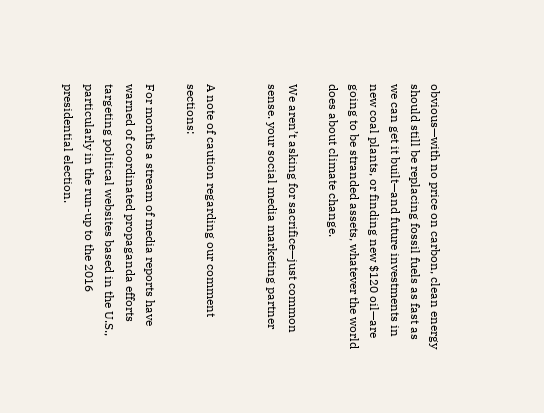obvious—with no price on carbon, clean energy should still be replacing fossil fuels as fast as we can get it built—and future investments in new coal plants, or finding new $120 oil—are going to be stranded assets, whatever the world does about climate change.

We aren’t asking for sacrifice—just common sense. your social media marketing partner


A note of caution regarding our comment sections:

For months a stream of media reports have warned of coordinated propaganda efforts targeting political websites based in the U.S., particularly in the run-up to the 2016 presidential election.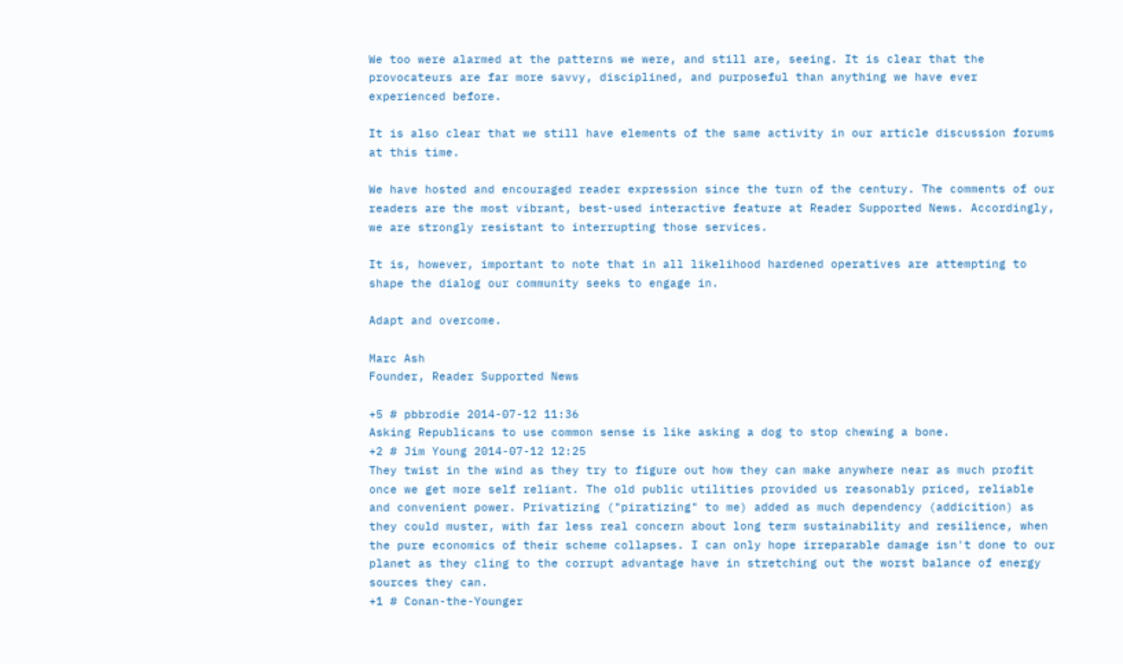We too were alarmed at the patterns we were, and still are, seeing. It is clear that the provocateurs are far more savvy, disciplined, and purposeful than anything we have ever experienced before.

It is also clear that we still have elements of the same activity in our article discussion forums at this time.

We have hosted and encouraged reader expression since the turn of the century. The comments of our readers are the most vibrant, best-used interactive feature at Reader Supported News. Accordingly, we are strongly resistant to interrupting those services.

It is, however, important to note that in all likelihood hardened operatives are attempting to shape the dialog our community seeks to engage in.

Adapt and overcome.

Marc Ash
Founder, Reader Supported News

+5 # pbbrodie 2014-07-12 11:36
Asking Republicans to use common sense is like asking a dog to stop chewing a bone.
+2 # Jim Young 2014-07-12 12:25
They twist in the wind as they try to figure out how they can make anywhere near as much profit once we get more self reliant. The old public utilities provided us reasonably priced, reliable and convenient power. Privatizing ("piratizing" to me) added as much dependency (addicition) as they could muster, with far less real concern about long term sustainability and resilience, when the pure economics of their scheme collapses. I can only hope irreparable damage isn't done to our planet as they cling to the corrupt advantage have in stretching out the worst balance of energy sources they can.
+1 # Conan-the-Younger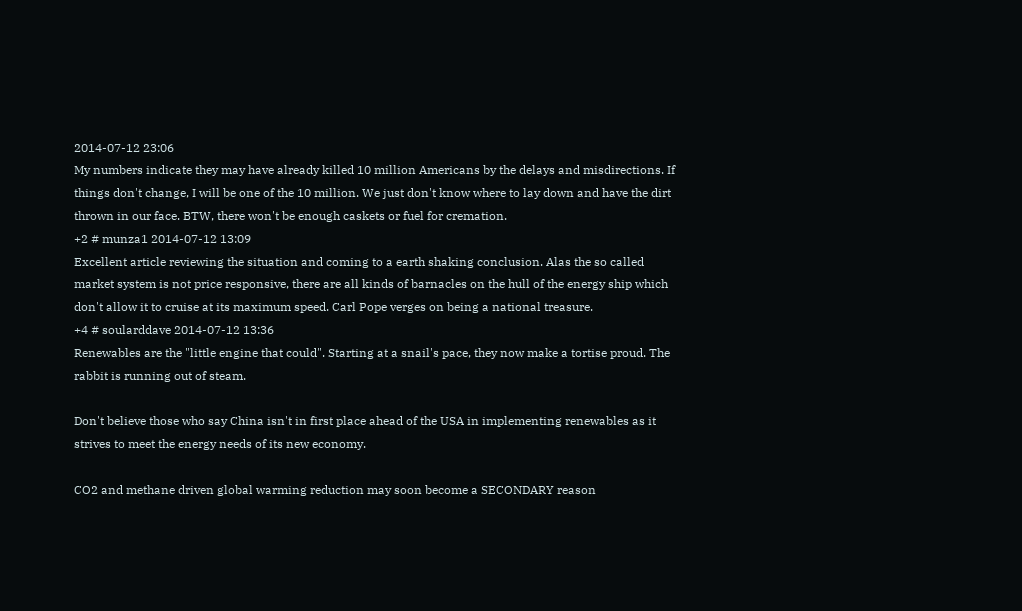2014-07-12 23:06
My numbers indicate they may have already killed 10 million Americans by the delays and misdirections. If things don't change, I will be one of the 10 million. We just don't know where to lay down and have the dirt thrown in our face. BTW, there won't be enough caskets or fuel for cremation.
+2 # munza1 2014-07-12 13:09
Excellent article reviewing the situation and coming to a earth shaking conclusion. Alas the so called market system is not price responsive, there are all kinds of barnacles on the hull of the energy ship which don't allow it to cruise at its maximum speed. Carl Pope verges on being a national treasure.
+4 # soularddave 2014-07-12 13:36
Renewables are the "little engine that could". Starting at a snail's pace, they now make a tortise proud. The rabbit is running out of steam.

Don't believe those who say China isn't in first place ahead of the USA in implementing renewables as it strives to meet the energy needs of its new economy.

CO2 and methane driven global warming reduction may soon become a SECONDARY reason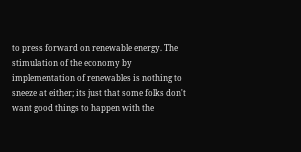to press forward on renewable energy. The stimulation of the economy by implementation of renewables is nothing to sneeze at either; its just that some folks don't want good things to happen with the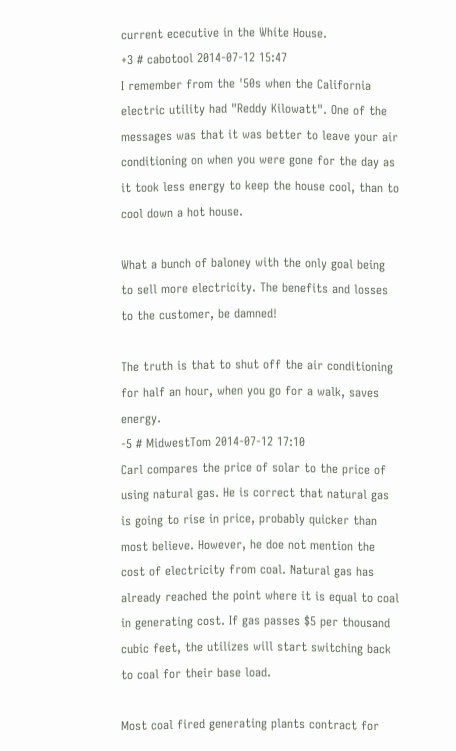current ececutive in the White House.
+3 # cabotool 2014-07-12 15:47
I remember from the '50s when the California electric utility had "Reddy Kilowatt". One of the messages was that it was better to leave your air conditioning on when you were gone for the day as it took less energy to keep the house cool, than to cool down a hot house.

What a bunch of baloney with the only goal being to sell more electricity. The benefits and losses to the customer, be damned!

The truth is that to shut off the air conditioning for half an hour, when you go for a walk, saves energy.
-5 # MidwestTom 2014-07-12 17:10
Carl compares the price of solar to the price of using natural gas. He is correct that natural gas is going to rise in price, probably quicker than most believe. However, he doe not mention the cost of electricity from coal. Natural gas has already reached the point where it is equal to coal in generating cost. If gas passes $5 per thousand cubic feet, the utilizes will start switching back to coal for their base load.

Most coal fired generating plants contract for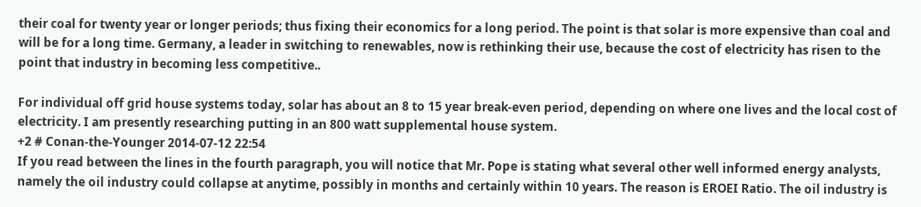their coal for twenty year or longer periods; thus fixing their economics for a long period. The point is that solar is more expensive than coal and will be for a long time. Germany, a leader in switching to renewables, now is rethinking their use, because the cost of electricity has risen to the point that industry in becoming less competitive..

For individual off grid house systems today, solar has about an 8 to 15 year break-even period, depending on where one lives and the local cost of electricity. I am presently researching putting in an 800 watt supplemental house system.
+2 # Conan-the-Younger 2014-07-12 22:54
If you read between the lines in the fourth paragraph, you will notice that Mr. Pope is stating what several other well informed energy analysts, namely the oil industry could collapse at anytime, possibly in months and certainly within 10 years. The reason is EROEI Ratio. The oil industry is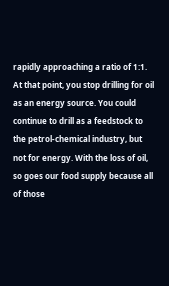rapidly approaching a ratio of 1:1. At that point, you stop drilling for oil as an energy source. You could continue to drill as a feedstock to the petrol-chemical industry, but not for energy. With the loss of oil, so goes our food supply because all of those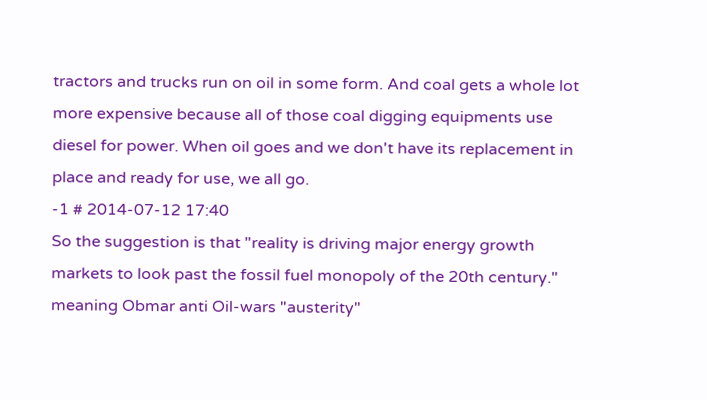tractors and trucks run on oil in some form. And coal gets a whole lot more expensive because all of those coal digging equipments use diesel for power. When oil goes and we don't have its replacement in place and ready for use, we all go.
-1 # 2014-07-12 17:40
So the suggestion is that "reality is driving major energy growth markets to look past the fossil fuel monopoly of the 20th century." meaning Obmar anti Oil-wars "austerity"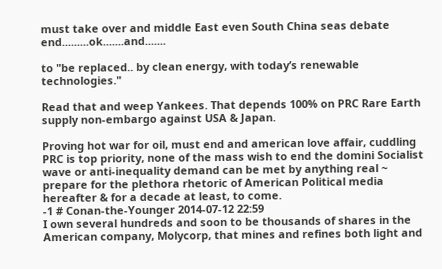must take over and middle East even South China seas debate end.........ok.......and.......

to "be replaced.. by clean energy, with today’s renewable technologies."

Read that and weep Yankees. That depends 100% on PRC Rare Earth supply non-embargo against USA & Japan.

Proving hot war for oil, must end and american love affair, cuddling PRC is top priority, none of the mass wish to end the domini Socialist wave or anti-inequality demand can be met by anything real ~ prepare for the plethora rhetoric of American Political media hereafter & for a decade at least, to come.
-1 # Conan-the-Younger 2014-07-12 22:59
I own several hundreds and soon to be thousands of shares in the American company, Molycorp, that mines and refines both light and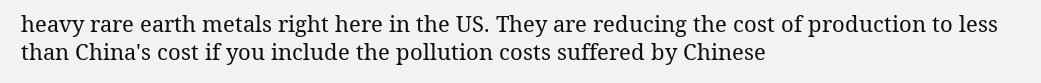heavy rare earth metals right here in the US. They are reducing the cost of production to less than China's cost if you include the pollution costs suffered by Chinese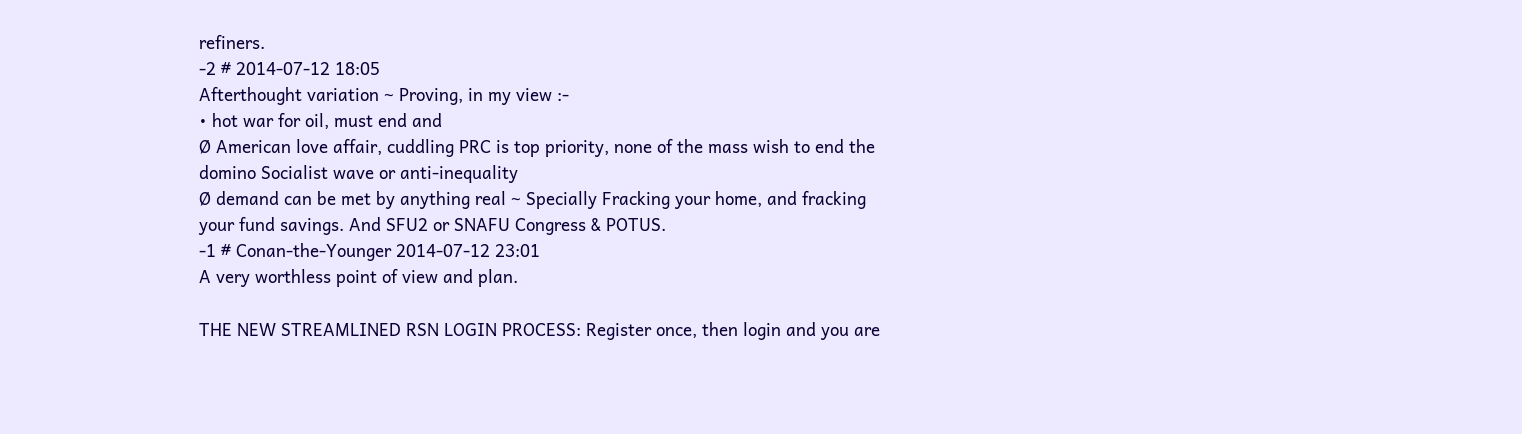refiners.
-2 # 2014-07-12 18:05
Afterthought variation ~ Proving, in my view :-
• hot war for oil, must end and
Ø American love affair, cuddling PRC is top priority, none of the mass wish to end the domino Socialist wave or anti-inequality
Ø demand can be met by anything real ~ Specially Fracking your home, and fracking your fund savings. And SFU2 or SNAFU Congress & POTUS.
-1 # Conan-the-Younger 2014-07-12 23:01
A very worthless point of view and plan.

THE NEW STREAMLINED RSN LOGIN PROCESS: Register once, then login and you are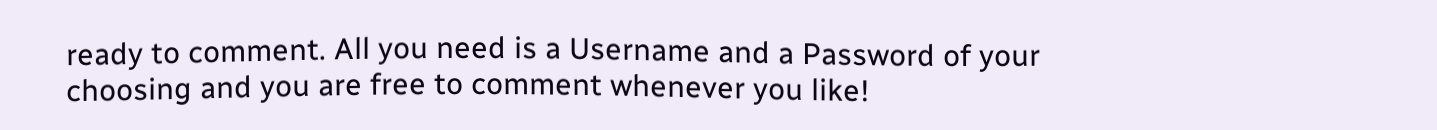ready to comment. All you need is a Username and a Password of your choosing and you are free to comment whenever you like!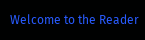Welcome to the Reader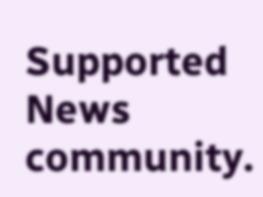Supported News community.